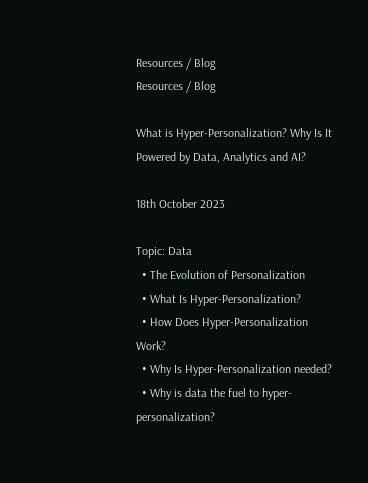Resources / Blog
Resources / Blog

What is Hyper-Personalization? Why Is It Powered by Data, Analytics and AI?

18th October 2023

Topic: Data
  • The Evolution of Personalization
  • What Is Hyper-Personalization?
  • How Does Hyper-Personalization Work?
  • Why Is Hyper-Personalization needed?
  • Why is data the fuel to hyper-personalization?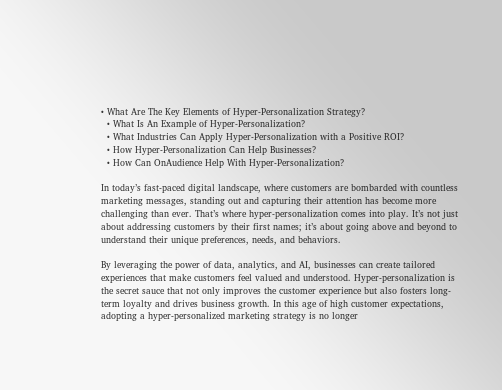• What Are The Key Elements of Hyper-Personalization Strategy?
  • What Is An Example of Hyper-Personalization?
  • What Industries Can Apply Hyper-Personalization with a Positive ROI?
  • How Hyper-Personalization Can Help Businesses?
  • How Can OnAudience Help With Hyper-Personalization?

In today’s fast-paced digital landscape, where customers are bombarded with countless marketing messages, standing out and capturing their attention has become more challenging than ever. That’s where hyper-personalization comes into play. It’s not just about addressing customers by their first names; it’s about going above and beyond to understand their unique preferences, needs, and behaviors.

By leveraging the power of data, analytics, and AI, businesses can create tailored experiences that make customers feel valued and understood. Hyper-personalization is the secret sauce that not only improves the customer experience but also fosters long-term loyalty and drives business growth. In this age of high customer expectations, adopting a hyper-personalized marketing strategy is no longer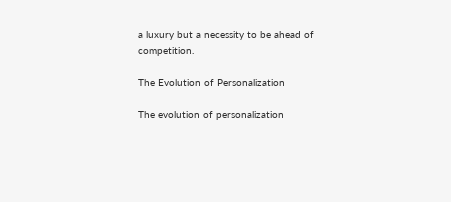a luxury but a necessity to be ahead of competition.

The Evolution of Personalization

The evolution of personalization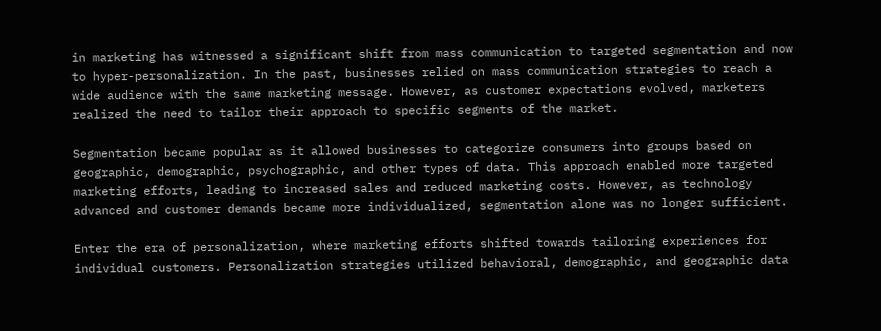in marketing has witnessed a significant shift from mass communication to targeted segmentation and now to hyper-personalization. In the past, businesses relied on mass communication strategies to reach a wide audience with the same marketing message. However, as customer expectations evolved, marketers realized the need to tailor their approach to specific segments of the market.

Segmentation became popular as it allowed businesses to categorize consumers into groups based on geographic, demographic, psychographic, and other types of data. This approach enabled more targeted marketing efforts, leading to increased sales and reduced marketing costs. However, as technology advanced and customer demands became more individualized, segmentation alone was no longer sufficient.

Enter the era of personalization, where marketing efforts shifted towards tailoring experiences for individual customers. Personalization strategies utilized behavioral, demographic, and geographic data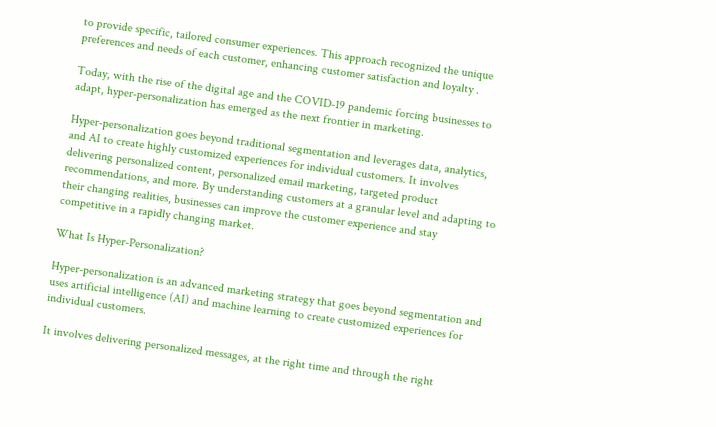to provide specific, tailored consumer experiences. This approach recognized the unique preferences and needs of each customer, enhancing customer satisfaction and loyalty .

Today, with the rise of the digital age and the COVID-19 pandemic forcing businesses to adapt, hyper-personalization has emerged as the next frontier in marketing.

Hyper-personalization goes beyond traditional segmentation and leverages data, analytics, and AI to create highly customized experiences for individual customers. It involves delivering personalized content, personalized email marketing, targeted product recommendations, and more. By understanding customers at a granular level and adapting to their changing realities, businesses can improve the customer experience and stay competitive in a rapidly changing market.

What Is Hyper-Personalization?

Hyper-personalization is an advanced marketing strategy that goes beyond segmentation and uses artificial intelligence (AI) and machine learning to create customized experiences for individual customers.

It involves delivering personalized messages, at the right time and through the right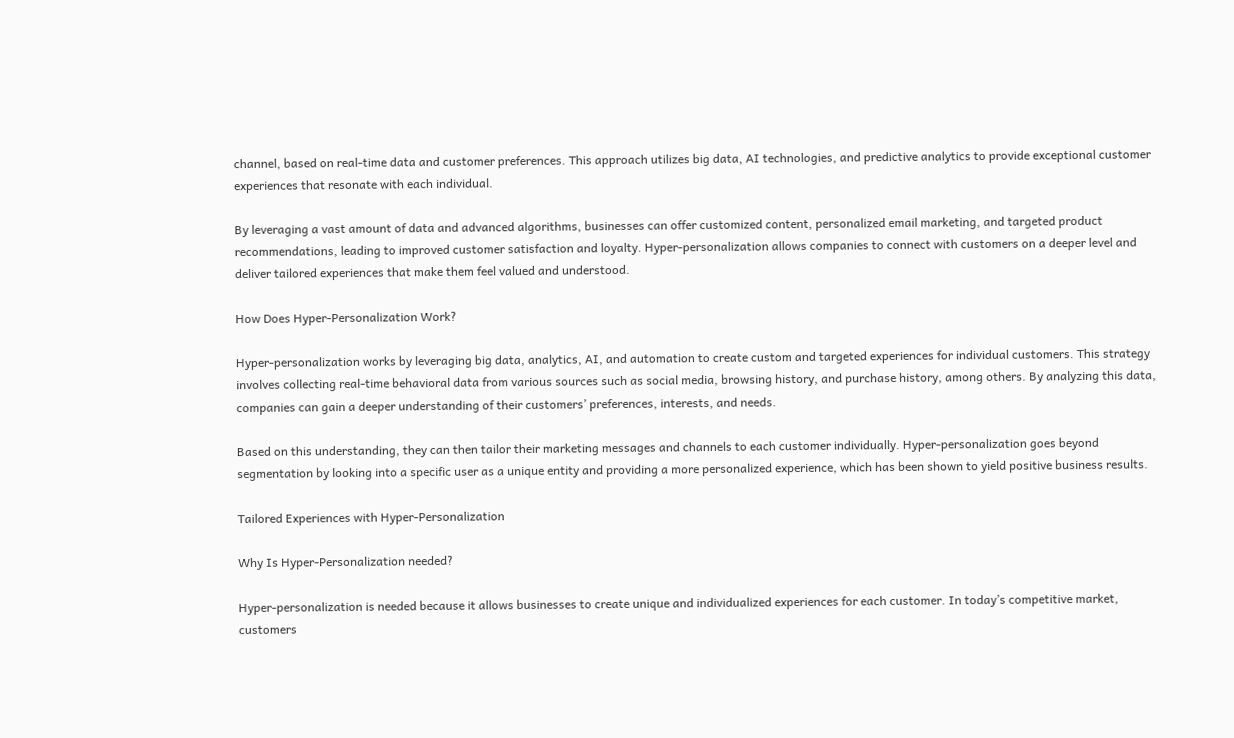channel, based on real-time data and customer preferences. This approach utilizes big data, AI technologies, and predictive analytics to provide exceptional customer experiences that resonate with each individual.

By leveraging a vast amount of data and advanced algorithms, businesses can offer customized content, personalized email marketing, and targeted product recommendations, leading to improved customer satisfaction and loyalty. Hyper-personalization allows companies to connect with customers on a deeper level and deliver tailored experiences that make them feel valued and understood.

How Does Hyper-Personalization Work?

Hyper-personalization works by leveraging big data, analytics, AI, and automation to create custom and targeted experiences for individual customers. This strategy involves collecting real-time behavioral data from various sources such as social media, browsing history, and purchase history, among others. By analyzing this data, companies can gain a deeper understanding of their customers’ preferences, interests, and needs.

Based on this understanding, they can then tailor their marketing messages and channels to each customer individually. Hyper-personalization goes beyond segmentation by looking into a specific user as a unique entity and providing a more personalized experience, which has been shown to yield positive business results.

Tailored Experiences with Hyper-Personalization

Why Is Hyper-Personalization needed?

Hyper-personalization is needed because it allows businesses to create unique and individualized experiences for each customer. In today’s competitive market, customers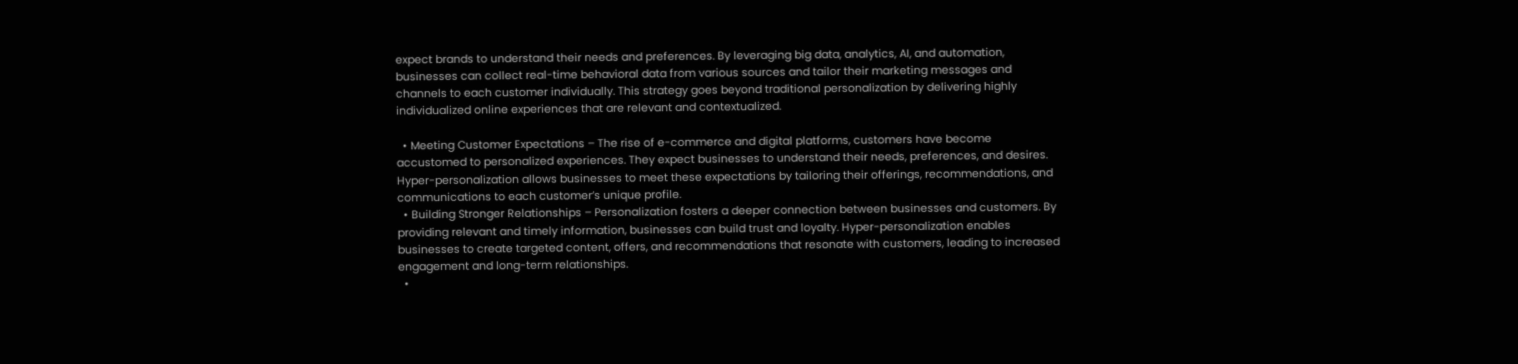expect brands to understand their needs and preferences. By leveraging big data, analytics, AI, and automation, businesses can collect real-time behavioral data from various sources and tailor their marketing messages and channels to each customer individually. This strategy goes beyond traditional personalization by delivering highly individualized online experiences that are relevant and contextualized.

  • Meeting Customer Expectations – The rise of e-commerce and digital platforms, customers have become accustomed to personalized experiences. They expect businesses to understand their needs, preferences, and desires. Hyper-personalization allows businesses to meet these expectations by tailoring their offerings, recommendations, and communications to each customer’s unique profile.
  • Building Stronger Relationships – Personalization fosters a deeper connection between businesses and customers. By providing relevant and timely information, businesses can build trust and loyalty. Hyper-personalization enables businesses to create targeted content, offers, and recommendations that resonate with customers, leading to increased engagement and long-term relationships.
  •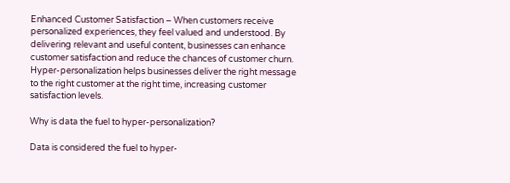Enhanced Customer Satisfaction – When customers receive personalized experiences, they feel valued and understood. By delivering relevant and useful content, businesses can enhance customer satisfaction and reduce the chances of customer churn. Hyper-personalization helps businesses deliver the right message to the right customer at the right time, increasing customer satisfaction levels.

Why is data the fuel to hyper-personalization?

Data is considered the fuel to hyper-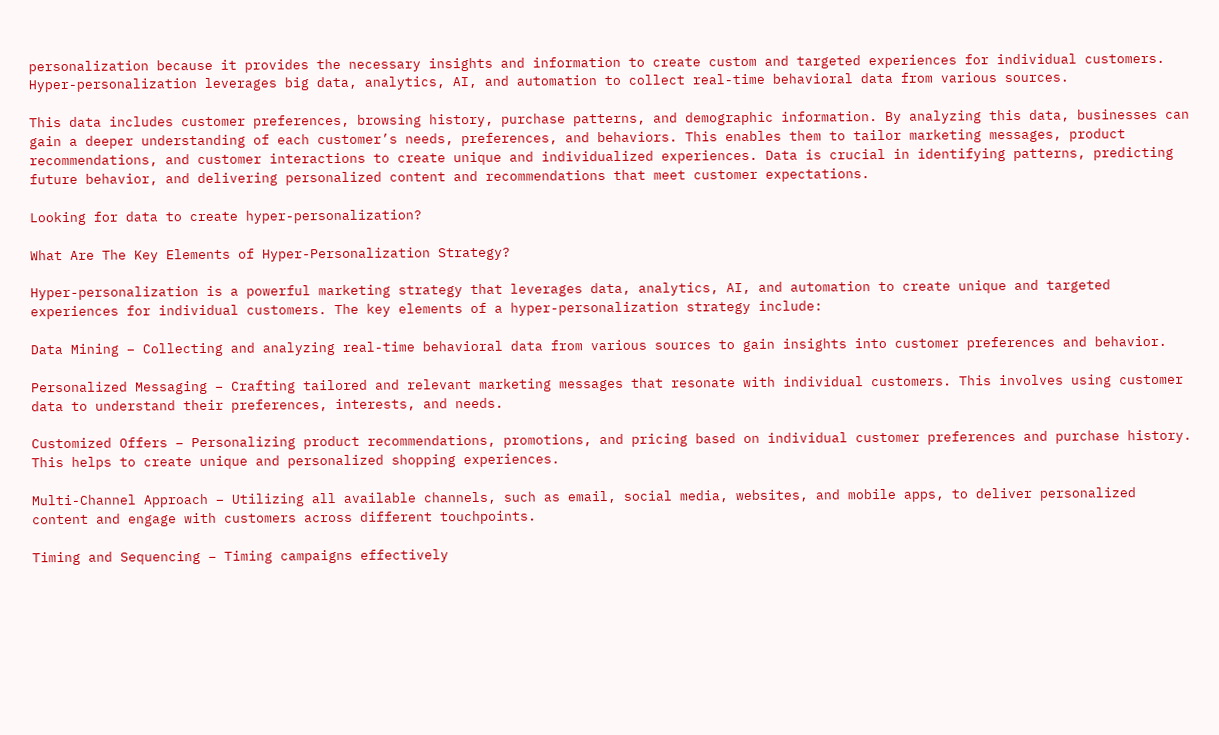personalization because it provides the necessary insights and information to create custom and targeted experiences for individual customers. Hyper-personalization leverages big data, analytics, AI, and automation to collect real-time behavioral data from various sources.

This data includes customer preferences, browsing history, purchase patterns, and demographic information. By analyzing this data, businesses can gain a deeper understanding of each customer’s needs, preferences, and behaviors. This enables them to tailor marketing messages, product recommendations, and customer interactions to create unique and individualized experiences. Data is crucial in identifying patterns, predicting future behavior, and delivering personalized content and recommendations that meet customer expectations.

Looking for data to create hyper-personalization?

What Are The Key Elements of Hyper-Personalization Strategy?

Hyper-personalization is a powerful marketing strategy that leverages data, analytics, AI, and automation to create unique and targeted experiences for individual customers. The key elements of a hyper-personalization strategy include:

Data Mining – Collecting and analyzing real-time behavioral data from various sources to gain insights into customer preferences and behavior.

Personalized Messaging – Crafting tailored and relevant marketing messages that resonate with individual customers. This involves using customer data to understand their preferences, interests, and needs.

Customized Offers – Personalizing product recommendations, promotions, and pricing based on individual customer preferences and purchase history. This helps to create unique and personalized shopping experiences.

Multi-Channel Approach – Utilizing all available channels, such as email, social media, websites, and mobile apps, to deliver personalized content and engage with customers across different touchpoints.

Timing and Sequencing – Timing campaigns effectively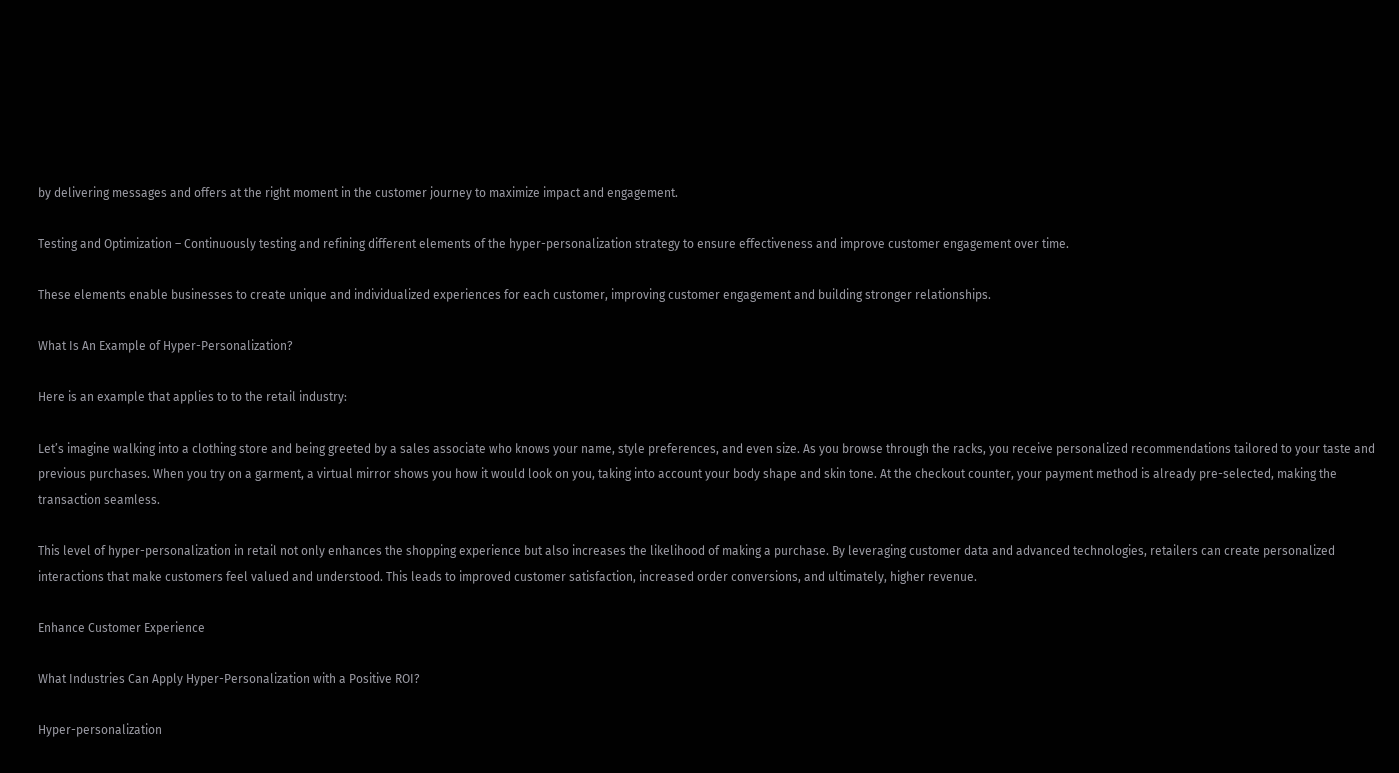by delivering messages and offers at the right moment in the customer journey to maximize impact and engagement.

Testing and Optimization – Continuously testing and refining different elements of the hyper-personalization strategy to ensure effectiveness and improve customer engagement over time.

These elements enable businesses to create unique and individualized experiences for each customer, improving customer engagement and building stronger relationships.

What Is An Example of Hyper-Personalization?

Here is an example that applies to to the retail industry:

Let’s imagine walking into a clothing store and being greeted by a sales associate who knows your name, style preferences, and even size. As you browse through the racks, you receive personalized recommendations tailored to your taste and previous purchases. When you try on a garment, a virtual mirror shows you how it would look on you, taking into account your body shape and skin tone. At the checkout counter, your payment method is already pre-selected, making the transaction seamless.

This level of hyper-personalization in retail not only enhances the shopping experience but also increases the likelihood of making a purchase. By leveraging customer data and advanced technologies, retailers can create personalized interactions that make customers feel valued and understood. This leads to improved customer satisfaction, increased order conversions, and ultimately, higher revenue.

Enhance Customer Experience

What Industries Can Apply Hyper-Personalization with a Positive ROI?

Hyper-personalization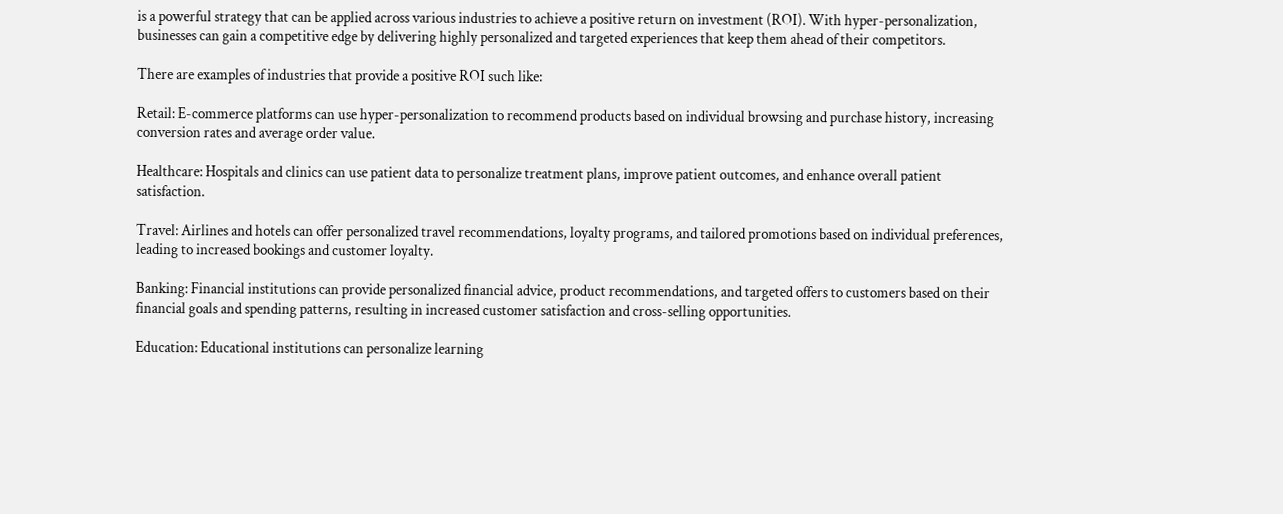is a powerful strategy that can be applied across various industries to achieve a positive return on investment (ROI). With hyper-personalization, businesses can gain a competitive edge by delivering highly personalized and targeted experiences that keep them ahead of their competitors.

There are examples of industries that provide a positive ROI such like:

Retail: E-commerce platforms can use hyper-personalization to recommend products based on individual browsing and purchase history, increasing conversion rates and average order value.

Healthcare: Hospitals and clinics can use patient data to personalize treatment plans, improve patient outcomes, and enhance overall patient satisfaction.

Travel: Airlines and hotels can offer personalized travel recommendations, loyalty programs, and tailored promotions based on individual preferences, leading to increased bookings and customer loyalty.

Banking: Financial institutions can provide personalized financial advice, product recommendations, and targeted offers to customers based on their financial goals and spending patterns, resulting in increased customer satisfaction and cross-selling opportunities.

Education: Educational institutions can personalize learning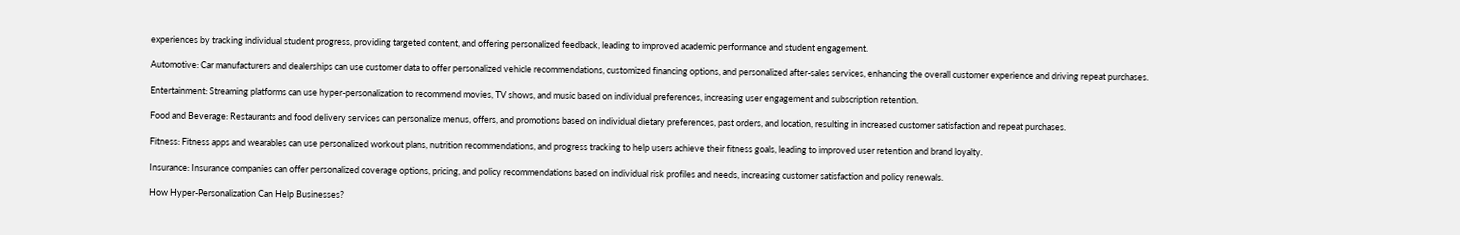experiences by tracking individual student progress, providing targeted content, and offering personalized feedback, leading to improved academic performance and student engagement.

Automotive: Car manufacturers and dealerships can use customer data to offer personalized vehicle recommendations, customized financing options, and personalized after-sales services, enhancing the overall customer experience and driving repeat purchases.

Entertainment: Streaming platforms can use hyper-personalization to recommend movies, TV shows, and music based on individual preferences, increasing user engagement and subscription retention.

Food and Beverage: Restaurants and food delivery services can personalize menus, offers, and promotions based on individual dietary preferences, past orders, and location, resulting in increased customer satisfaction and repeat purchases.

Fitness: Fitness apps and wearables can use personalized workout plans, nutrition recommendations, and progress tracking to help users achieve their fitness goals, leading to improved user retention and brand loyalty.

Insurance: Insurance companies can offer personalized coverage options, pricing, and policy recommendations based on individual risk profiles and needs, increasing customer satisfaction and policy renewals.

How Hyper-Personalization Can Help Businesses?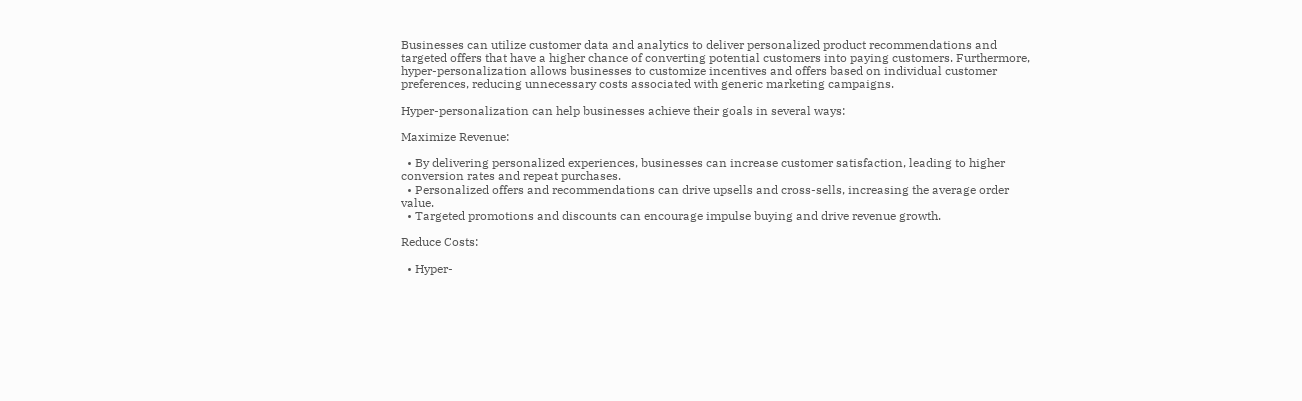Businesses can utilize customer data and analytics to deliver personalized product recommendations and targeted offers that have a higher chance of converting potential customers into paying customers. Furthermore, hyper-personalization allows businesses to customize incentives and offers based on individual customer preferences, reducing unnecessary costs associated with generic marketing campaigns.

Hyper-personalization can help businesses achieve their goals in several ways:

Maximize Revenue:

  • By delivering personalized experiences, businesses can increase customer satisfaction, leading to higher conversion rates and repeat purchases.
  • Personalized offers and recommendations can drive upsells and cross-sells, increasing the average order value.
  • Targeted promotions and discounts can encourage impulse buying and drive revenue growth.

Reduce Costs:

  • Hyper-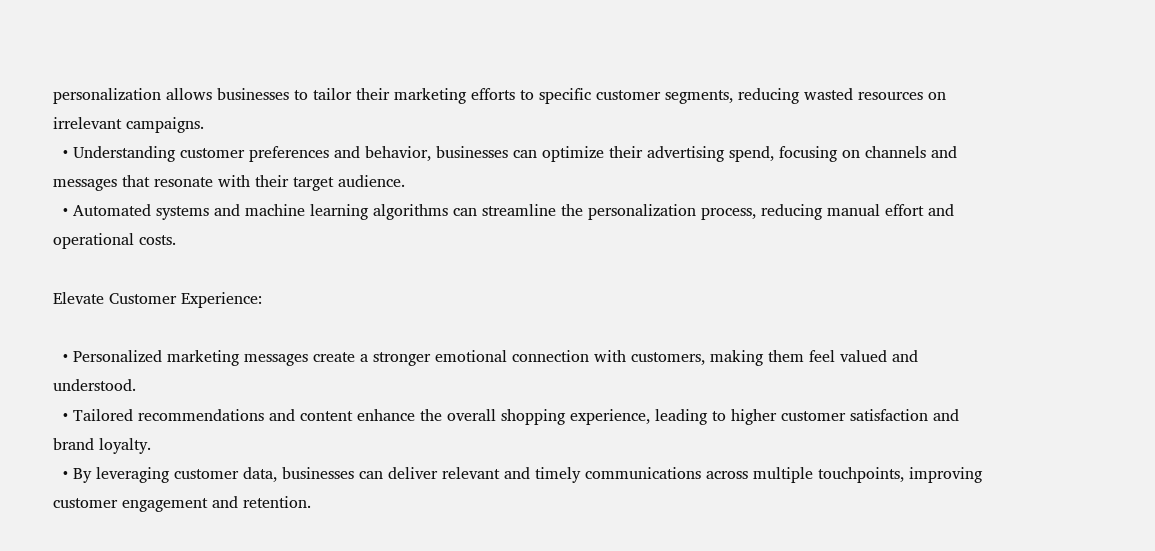personalization allows businesses to tailor their marketing efforts to specific customer segments, reducing wasted resources on irrelevant campaigns.
  • Understanding customer preferences and behavior, businesses can optimize their advertising spend, focusing on channels and messages that resonate with their target audience.
  • Automated systems and machine learning algorithms can streamline the personalization process, reducing manual effort and operational costs.

Elevate Customer Experience:

  • Personalized marketing messages create a stronger emotional connection with customers, making them feel valued and understood.
  • Tailored recommendations and content enhance the overall shopping experience, leading to higher customer satisfaction and brand loyalty.
  • By leveraging customer data, businesses can deliver relevant and timely communications across multiple touchpoints, improving customer engagement and retention.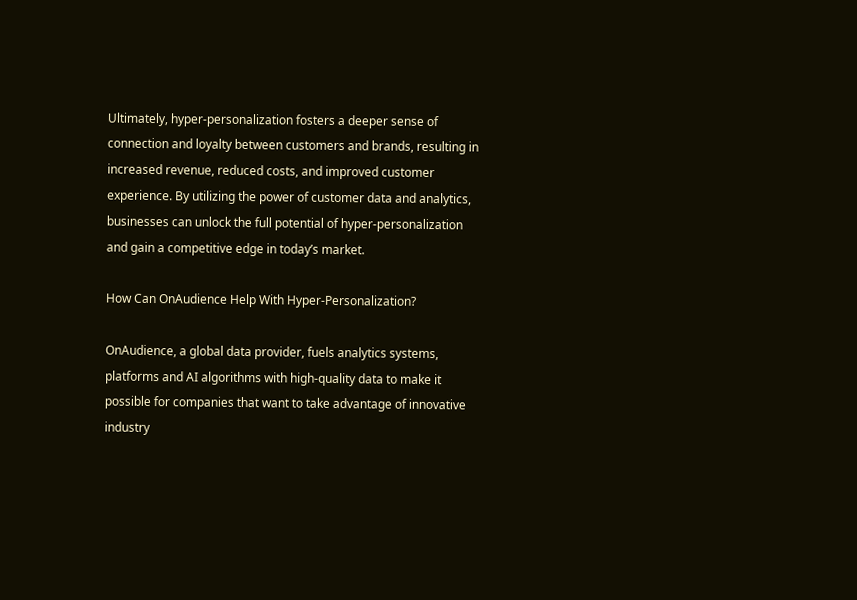Ultimately, hyper-personalization fosters a deeper sense of connection and loyalty between customers and brands, resulting in increased revenue, reduced costs, and improved customer experience. By utilizing the power of customer data and analytics, businesses can unlock the full potential of hyper-personalization and gain a competitive edge in today’s market.

How Can OnAudience Help With Hyper-Personalization?

OnAudience, a global data provider, fuels analytics systems, platforms and AI algorithms with high-quality data to make it possible for companies that want to take advantage of innovative industry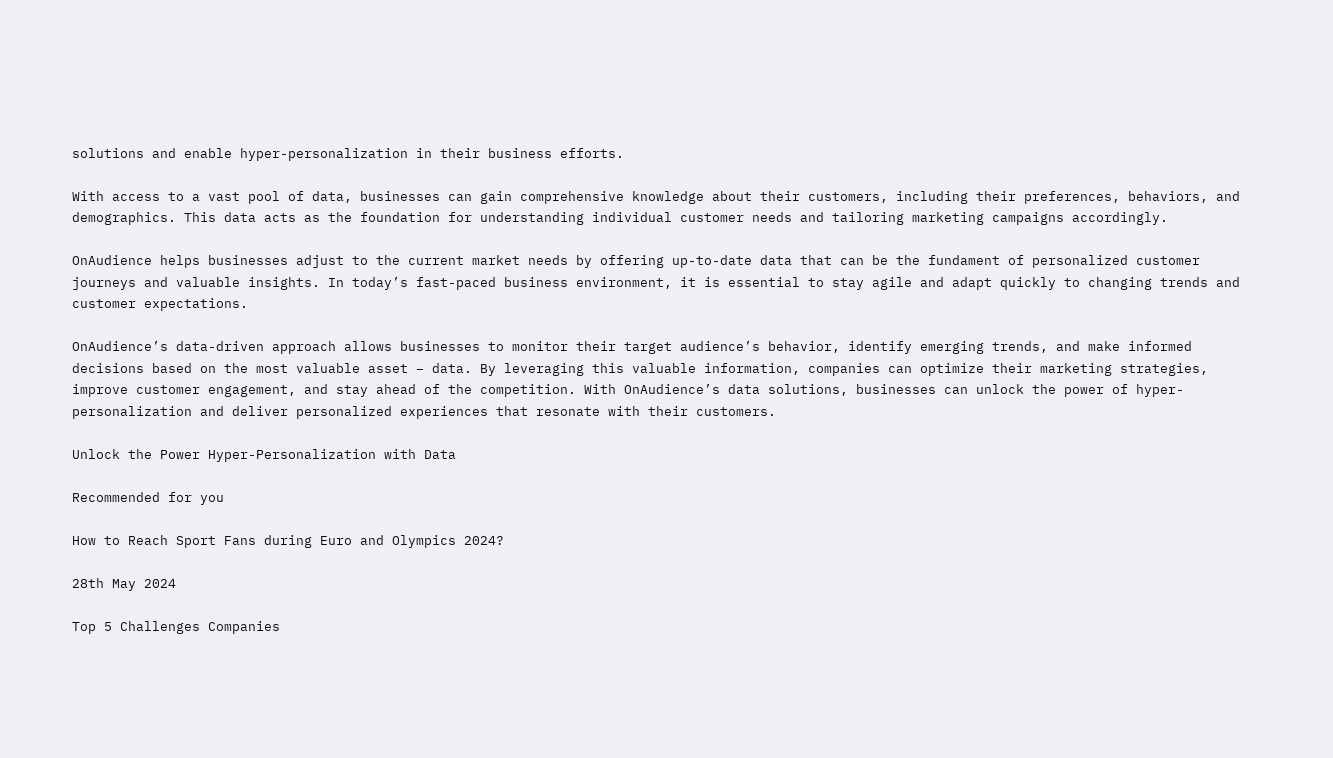solutions and enable hyper-personalization in their business efforts.

With access to a vast pool of data, businesses can gain comprehensive knowledge about their customers, including their preferences, behaviors, and demographics. This data acts as the foundation for understanding individual customer needs and tailoring marketing campaigns accordingly.

OnAudience helps businesses adjust to the current market needs by offering up-to-date data that can be the fundament of personalized customer journeys and valuable insights. In today’s fast-paced business environment, it is essential to stay agile and adapt quickly to changing trends and customer expectations.

OnAudience’s data-driven approach allows businesses to monitor their target audience’s behavior, identify emerging trends, and make informed decisions based on the most valuable asset – data. By leveraging this valuable information, companies can optimize their marketing strategies, improve customer engagement, and stay ahead of the competition. With OnAudience’s data solutions, businesses can unlock the power of hyper-personalization and deliver personalized experiences that resonate with their customers.

Unlock the Power Hyper-Personalization with Data

Recommended for you

How to Reach Sport Fans during Euro and Olympics 2024?

28th May 2024

Top 5 Challenges Companies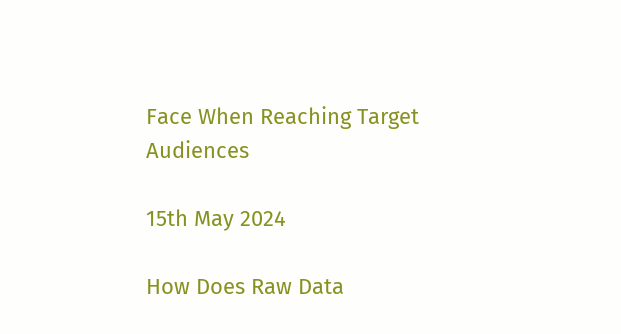Face When Reaching Target Audiences

15th May 2024

How Does Raw Data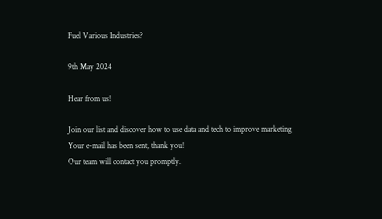Fuel Various Industries?

9th May 2024

Hear from us!

Join our list and discover how to use data and tech to improve marketing
Your e-mail has been sent, thank you!
Our team will contact you promptly.